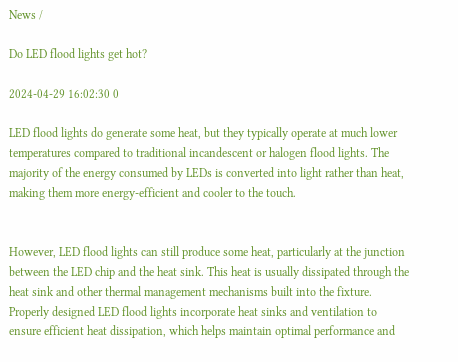News /

Do LED flood lights get hot?

2024-04-29 16:02:30 0

LED flood lights do generate some heat, but they typically operate at much lower temperatures compared to traditional incandescent or halogen flood lights. The majority of the energy consumed by LEDs is converted into light rather than heat, making them more energy-efficient and cooler to the touch.


However, LED flood lights can still produce some heat, particularly at the junction between the LED chip and the heat sink. This heat is usually dissipated through the heat sink and other thermal management mechanisms built into the fixture. Properly designed LED flood lights incorporate heat sinks and ventilation to ensure efficient heat dissipation, which helps maintain optimal performance and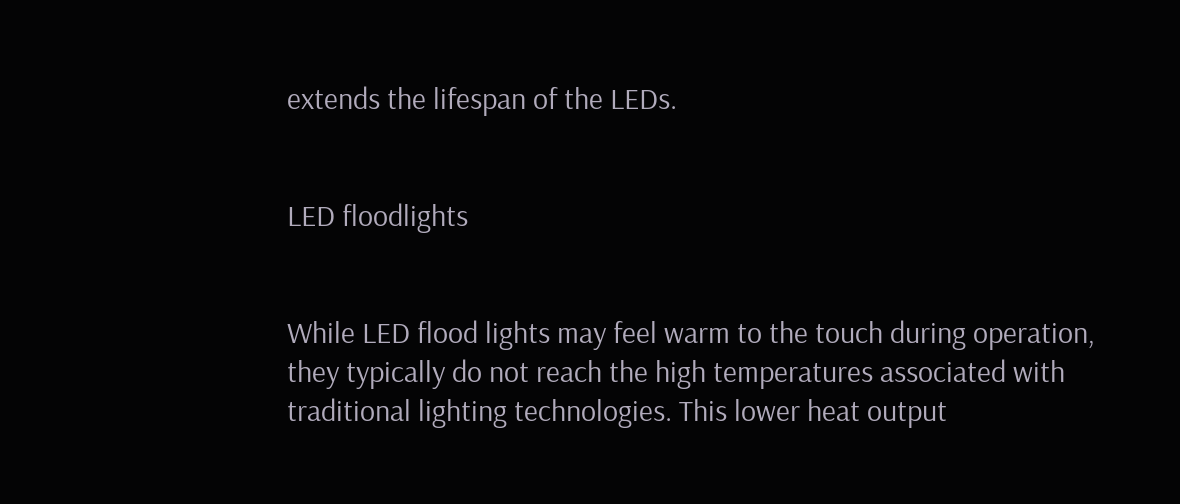extends the lifespan of the LEDs.


LED floodlights


While LED flood lights may feel warm to the touch during operation, they typically do not reach the high temperatures associated with traditional lighting technologies. This lower heat output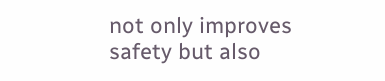not only improves safety but also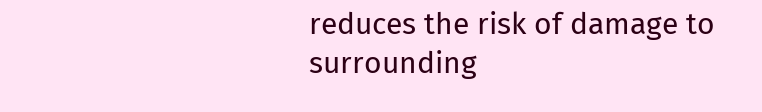reduces the risk of damage to surrounding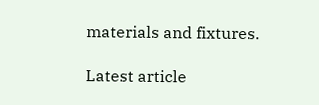materials and fixtures.

Latest article